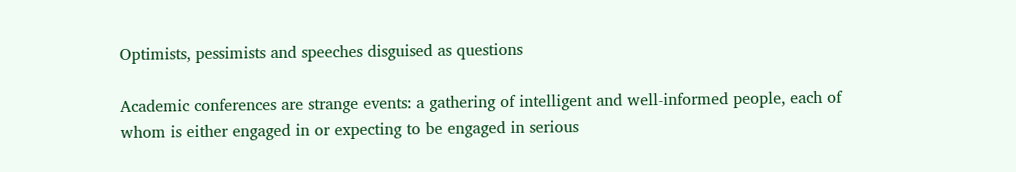Optimists, pessimists and speeches disguised as questions

Academic conferences are strange events: a gathering of intelligent and well-informed people, each of whom is either engaged in or expecting to be engaged in serious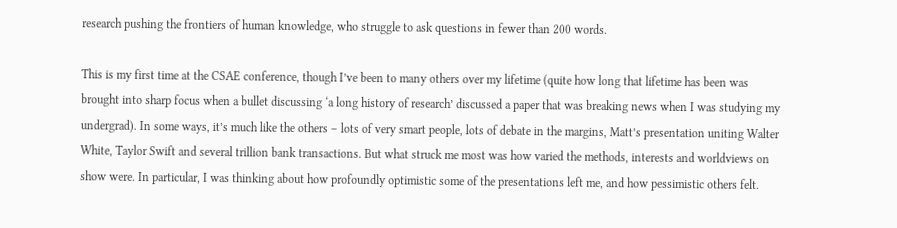research pushing the frontiers of human knowledge, who struggle to ask questions in fewer than 200 words.

This is my first time at the CSAE conference, though I’ve been to many others over my lifetime (quite how long that lifetime has been was brought into sharp focus when a bullet discussing ‘a long history of research’ discussed a paper that was breaking news when I was studying my undergrad). In some ways, it’s much like the others – lots of very smart people, lots of debate in the margins, Matt’s presentation uniting Walter White, Taylor Swift and several trillion bank transactions. But what struck me most was how varied the methods, interests and worldviews on show were. In particular, I was thinking about how profoundly optimistic some of the presentations left me, and how pessimistic others felt.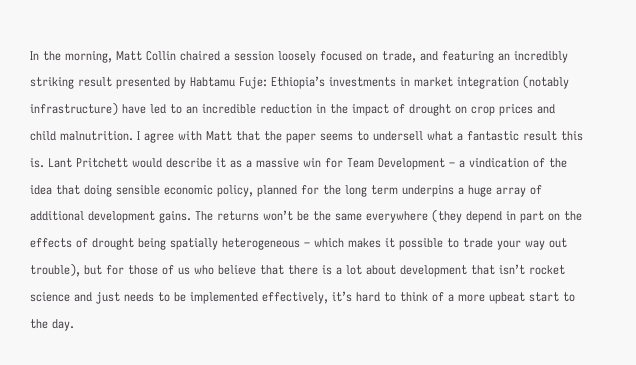In the morning, Matt Collin chaired a session loosely focused on trade, and featuring an incredibly striking result presented by Habtamu Fuje: Ethiopia’s investments in market integration (notably infrastructure) have led to an incredible reduction in the impact of drought on crop prices and child malnutrition. I agree with Matt that the paper seems to undersell what a fantastic result this is. Lant Pritchett would describe it as a massive win for Team Development – a vindication of the idea that doing sensible economic policy, planned for the long term underpins a huge array of additional development gains. The returns won’t be the same everywhere (they depend in part on the effects of drought being spatially heterogeneous – which makes it possible to trade your way out trouble), but for those of us who believe that there is a lot about development that isn’t rocket science and just needs to be implemented effectively, it’s hard to think of a more upbeat start to the day.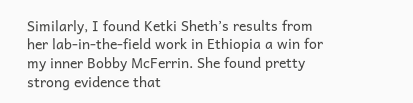Similarly, I found Ketki Sheth’s results from her lab-in-the-field work in Ethiopia a win for my inner Bobby McFerrin. She found pretty strong evidence that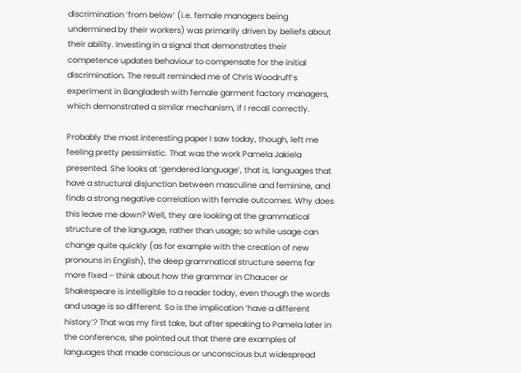discrimination ‘from below’ (i.e. female managers being undermined by their workers) was primarily driven by beliefs about their ability. Investing in a signal that demonstrates their competence updates behaviour to compensate for the initial discrimination. The result reminded me of Chris Woodruff’s experiment in Bangladesh with female garment factory managers, which demonstrated a similar mechanism, if I recall correctly.

Probably the most interesting paper I saw today, though, left me feeling pretty pessimistic. That was the work Pamela Jakiela presented. She looks at ‘gendered language’, that is, languages that have a structural disjunction between masculine and feminine, and finds a strong negative correlation with female outcomes. Why does this leave me down? Well, they are looking at the grammatical structure of the language, rather than usage; so while usage can change quite quickly (as for example with the creation of new pronouns in English), the deep grammatical structure seems far more fixed – think about how the grammar in Chaucer or Shakespeare is intelligible to a reader today, even though the words and usage is so different. So is the implication ‘have a different history’? That was my first take, but after speaking to Pamela later in the conference, she pointed out that there are examples of languages that made conscious or unconscious but widespread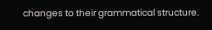changes to their grammatical structure.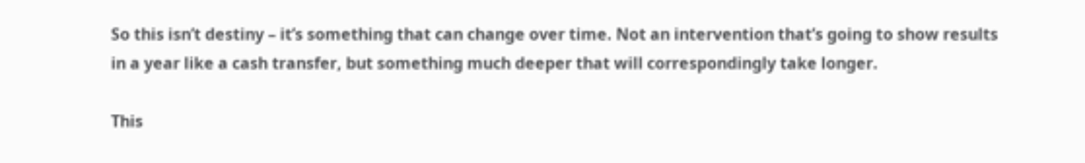So this isn’t destiny – it’s something that can change over time. Not an intervention that’s going to show results in a year like a cash transfer, but something much deeper that will correspondingly take longer.

This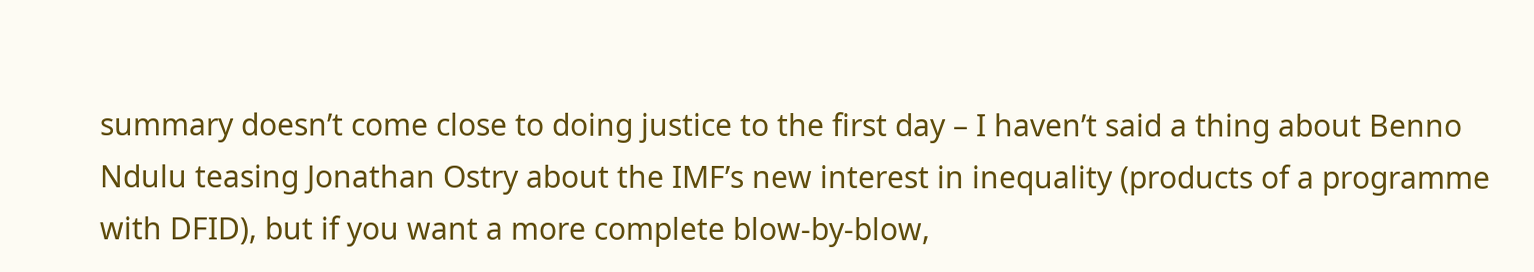summary doesn’t come close to doing justice to the first day – I haven’t said a thing about Benno Ndulu teasing Jonathan Ostry about the IMF’s new interest in inequality (products of a programme with DFID), but if you want a more complete blow-by-blow,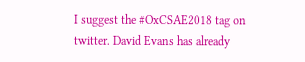I suggest the #OxCSAE2018 tag on twitter. David Evans has already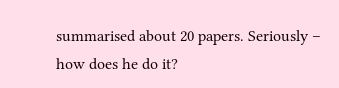summarised about 20 papers. Seriously – how does he do it?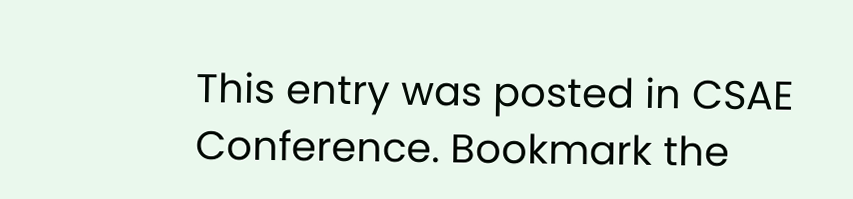This entry was posted in CSAE Conference. Bookmark the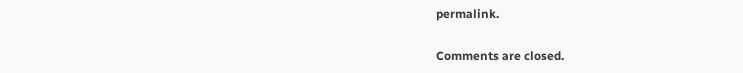permalink.

Comments are closed.